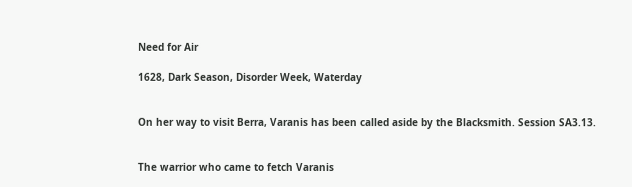Need for Air

1628, Dark Season, Disorder Week, Waterday


On her way to visit Berra, Varanis has been called aside by the Blacksmith. Session SA3.13.


The warrior who came to fetch Varanis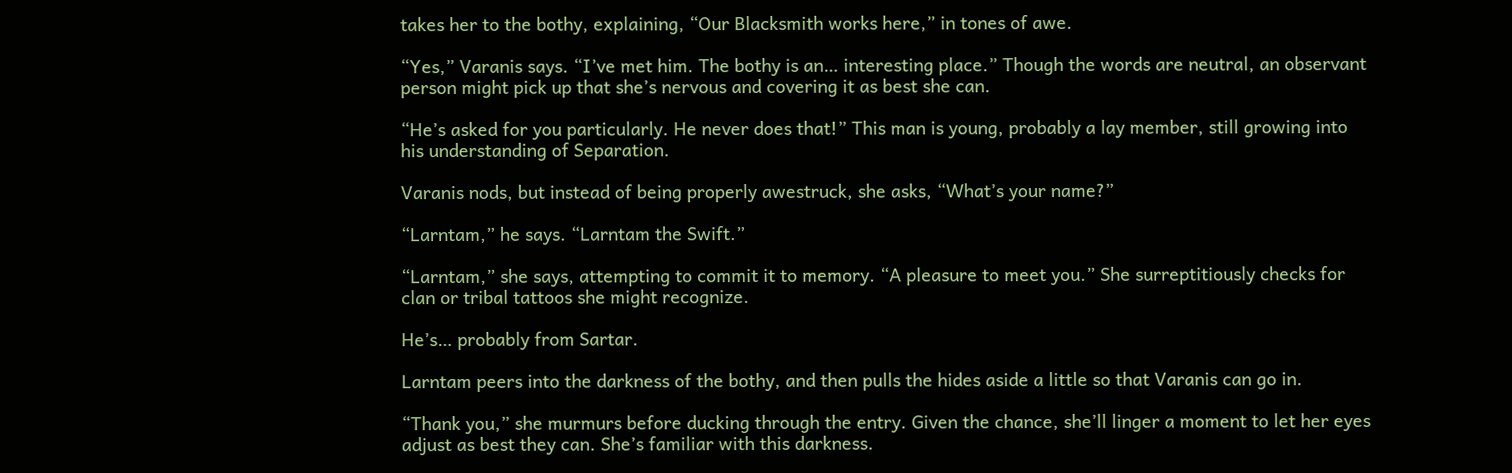takes her to the bothy, explaining, “Our Blacksmith works here,” in tones of awe.

“Yes,” Varanis says. “I’ve met him. The bothy is an… interesting place.” Though the words are neutral, an observant person might pick up that she’s nervous and covering it as best she can.

“He’s asked for you particularly. He never does that!” This man is young, probably a lay member, still growing into his understanding of Separation.

Varanis nods, but instead of being properly awestruck, she asks, “What’s your name?”

“Larntam,” he says. “Larntam the Swift.”

“Larntam,” she says, attempting to commit it to memory. “A pleasure to meet you.” She surreptitiously checks for clan or tribal tattoos she might recognize.

He’s… probably from Sartar.

Larntam peers into the darkness of the bothy, and then pulls the hides aside a little so that Varanis can go in.

“Thank you,” she murmurs before ducking through the entry. Given the chance, she’ll linger a moment to let her eyes adjust as best they can. She’s familiar with this darkness.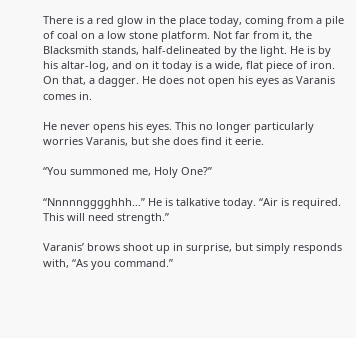There is a red glow in the place today, coming from a pile of coal on a low stone platform. Not far from it, the Blacksmith stands, half-delineated by the light. He is by his altar-log, and on it today is a wide, flat piece of iron. On that, a dagger. He does not open his eyes as Varanis comes in.

He never opens his eyes. This no longer particularly worries Varanis, but she does find it eerie.

“You summoned me, Holy One?”

“Nnnnngggghhh…” He is talkative today. “Air is required. This will need strength.”

Varanis’ brows shoot up in surprise, but simply responds with, “As you command.”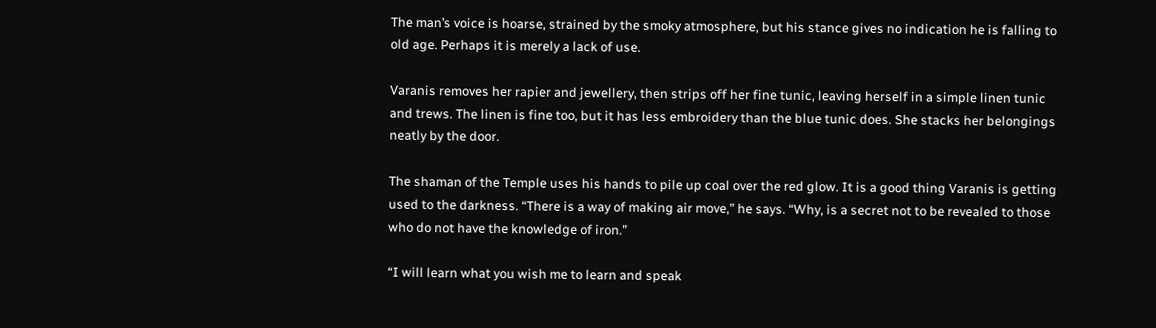The man’s voice is hoarse, strained by the smoky atmosphere, but his stance gives no indication he is falling to old age. Perhaps it is merely a lack of use.

Varanis removes her rapier and jewellery, then strips off her fine tunic, leaving herself in a simple linen tunic and trews. The linen is fine too, but it has less embroidery than the blue tunic does. She stacks her belongings neatly by the door.

The shaman of the Temple uses his hands to pile up coal over the red glow. It is a good thing Varanis is getting used to the darkness. “There is a way of making air move,” he says. “Why, is a secret not to be revealed to those who do not have the knowledge of iron.”

“I will learn what you wish me to learn and speak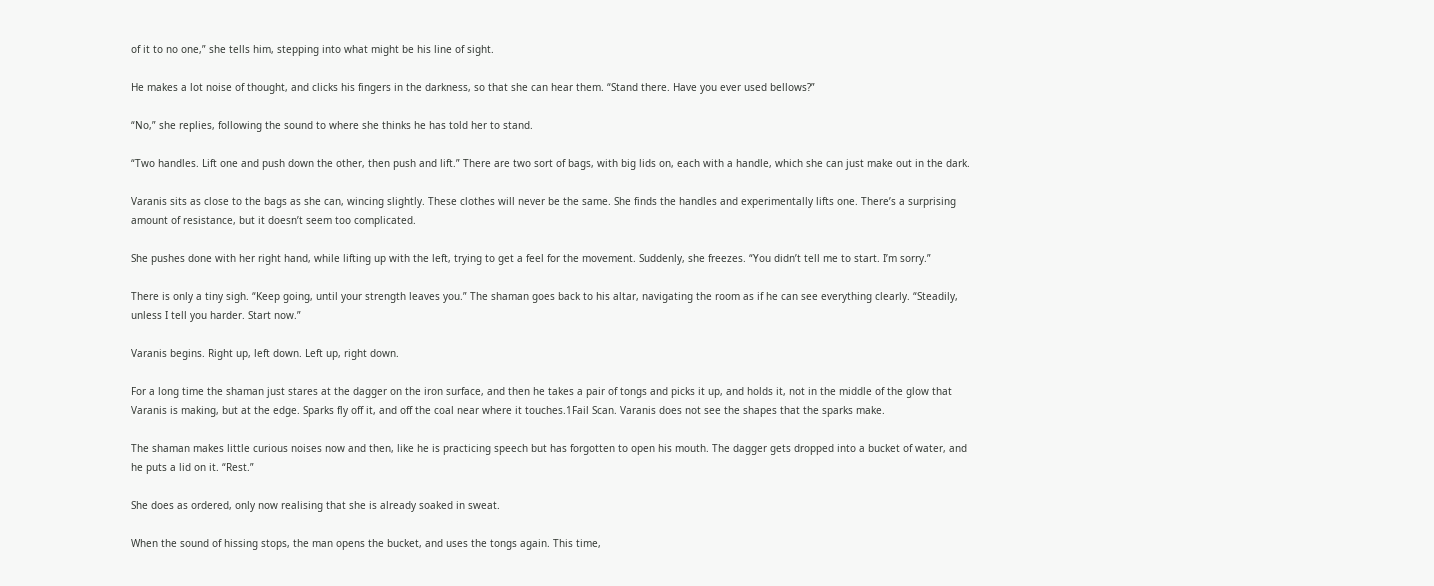of it to no one,” she tells him, stepping into what might be his line of sight.

He makes a lot noise of thought, and clicks his fingers in the darkness, so that she can hear them. “Stand there. Have you ever used bellows?”

“No,” she replies, following the sound to where she thinks he has told her to stand.

“Two handles. Lift one and push down the other, then push and lift.” There are two sort of bags, with big lids on, each with a handle, which she can just make out in the dark.

Varanis sits as close to the bags as she can, wincing slightly. These clothes will never be the same. She finds the handles and experimentally lifts one. There’s a surprising amount of resistance, but it doesn’t seem too complicated.

She pushes done with her right hand, while lifting up with the left, trying to get a feel for the movement. Suddenly, she freezes. “You didn’t tell me to start. I’m sorry.”

There is only a tiny sigh. “Keep going, until your strength leaves you.” The shaman goes back to his altar, navigating the room as if he can see everything clearly. “Steadily, unless I tell you harder. Start now.”

Varanis begins. Right up, left down. Left up, right down.

For a long time the shaman just stares at the dagger on the iron surface, and then he takes a pair of tongs and picks it up, and holds it, not in the middle of the glow that Varanis is making, but at the edge. Sparks fly off it, and off the coal near where it touches.1Fail Scan. Varanis does not see the shapes that the sparks make.

The shaman makes little curious noises now and then, like he is practicing speech but has forgotten to open his mouth. The dagger gets dropped into a bucket of water, and he puts a lid on it. “Rest.”

She does as ordered, only now realising that she is already soaked in sweat.

When the sound of hissing stops, the man opens the bucket, and uses the tongs again. This time,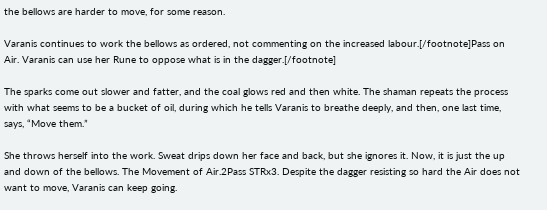the bellows are harder to move, for some reason.

Varanis continues to work the bellows as ordered, not commenting on the increased labour.[/footnote]Pass on Air. Varanis can use her Rune to oppose what is in the dagger.[/footnote]

The sparks come out slower and fatter, and the coal glows red and then white. The shaman repeats the process with what seems to be a bucket of oil, during which he tells Varanis to breathe deeply, and then, one last time, says, “Move them.”

She throws herself into the work. Sweat drips down her face and back, but she ignores it. Now, it is just the up and down of the bellows. The Movement of Air.2Pass STRx3. Despite the dagger resisting so hard the Air does not want to move, Varanis can keep going.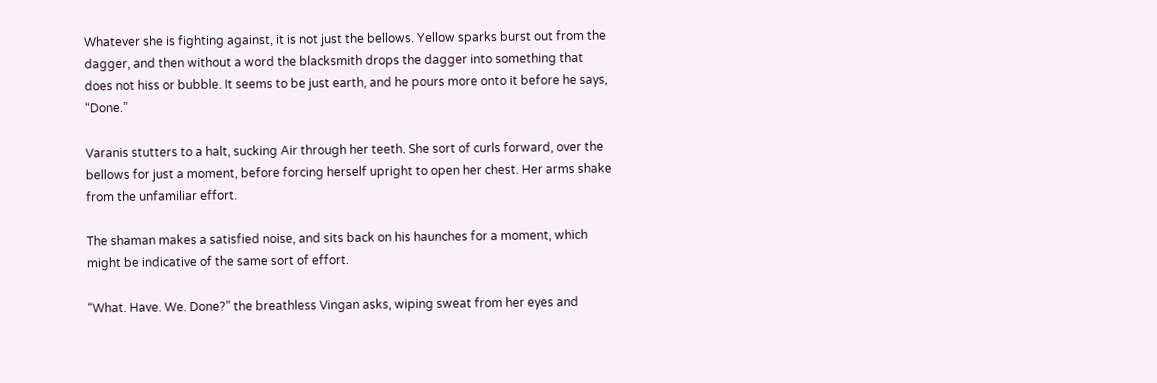Whatever she is fighting against, it is not just the bellows. Yellow sparks burst out from the dagger, and then without a word the blacksmith drops the dagger into something that does not hiss or bubble. It seems to be just earth, and he pours more onto it before he says, “Done.”

Varanis stutters to a halt, sucking Air through her teeth. She sort of curls forward, over the bellows for just a moment, before forcing herself upright to open her chest. Her arms shake from the unfamiliar effort.

The shaman makes a satisfied noise, and sits back on his haunches for a moment, which might be indicative of the same sort of effort.

“What. Have. We. Done?” the breathless Vingan asks, wiping sweat from her eyes and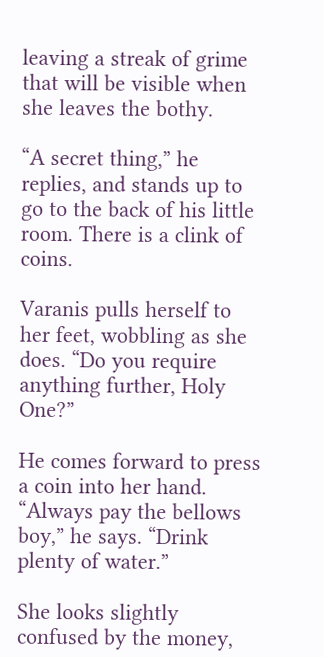leaving a streak of grime that will be visible when she leaves the bothy.

“A secret thing,” he replies, and stands up to go to the back of his little room. There is a clink of coins.

Varanis pulls herself to her feet, wobbling as she does. “Do you require anything further, Holy One?”

He comes forward to press a coin into her hand. “Always pay the bellows boy,” he says. “Drink plenty of water.”

She looks slightly confused by the money,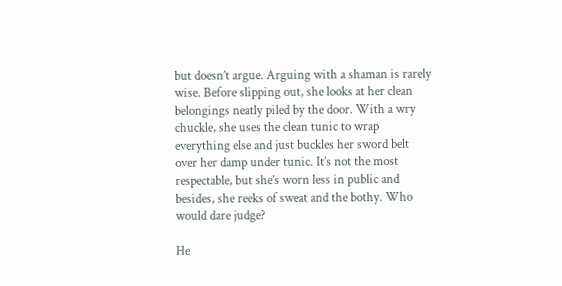but doesn’t argue. Arguing with a shaman is rarely wise. Before slipping out, she looks at her clean belongings neatly piled by the door. With a wry chuckle, she uses the clean tunic to wrap everything else and just buckles her sword belt over her damp under tunic. It’s not the most respectable, but she’s worn less in public and besides, she reeks of sweat and the bothy. Who would dare judge?

He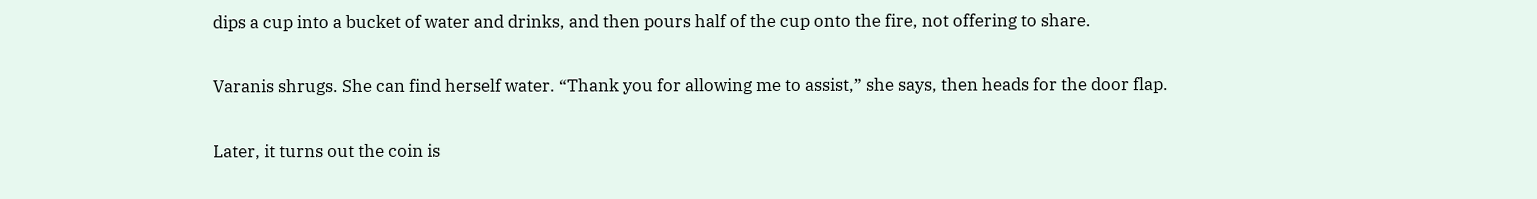dips a cup into a bucket of water and drinks, and then pours half of the cup onto the fire, not offering to share.

Varanis shrugs. She can find herself water. “Thank you for allowing me to assist,” she says, then heads for the door flap.

Later, it turns out the coin is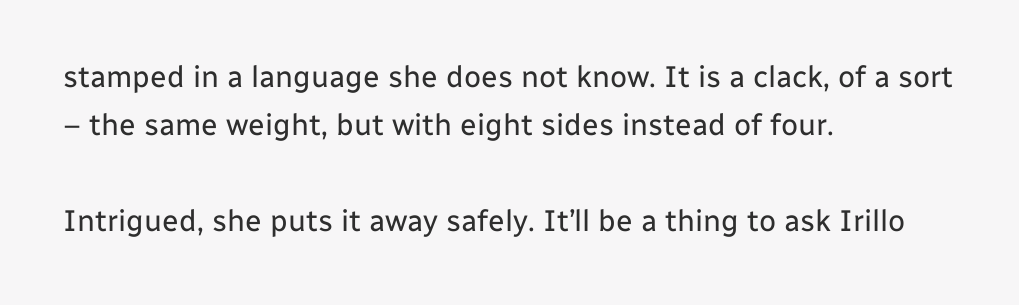stamped in a language she does not know. It is a clack, of a sort – the same weight, but with eight sides instead of four.

Intrigued, she puts it away safely. It’ll be a thing to ask Irillo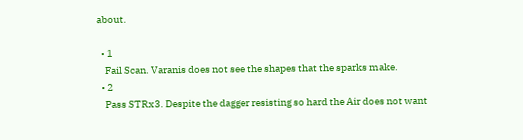about.

  • 1
    Fail Scan. Varanis does not see the shapes that the sparks make.
  • 2
    Pass STRx3. Despite the dagger resisting so hard the Air does not want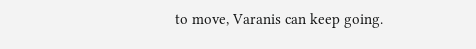to move, Varanis can keep going.